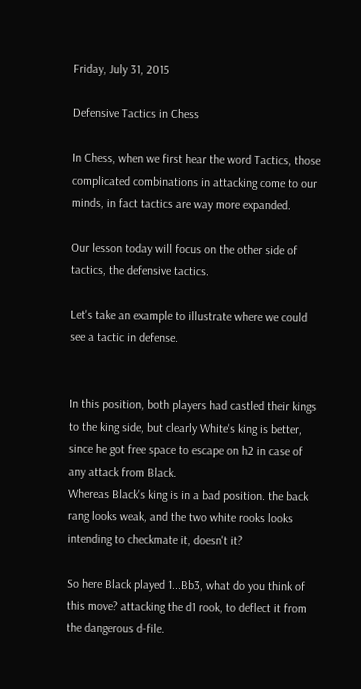Friday, July 31, 2015

Defensive Tactics in Chess

In Chess, when we first hear the word Tactics, those complicated combinations in attacking come to our minds, in fact tactics are way more expanded.

Our lesson today will focus on the other side of tactics, the defensive tactics.

Let's take an example to illustrate where we could see a tactic in defense.


In this position, both players had castled their kings to the king side, but clearly White's king is better, since he got free space to escape on h2 in case of any attack from Black.
Whereas Black's king is in a bad position. the back rang looks weak, and the two white rooks looks intending to checkmate it, doesn't it?

So here Black played 1...Bb3, what do you think of this move? attacking the d1 rook, to deflect it from the dangerous d-file.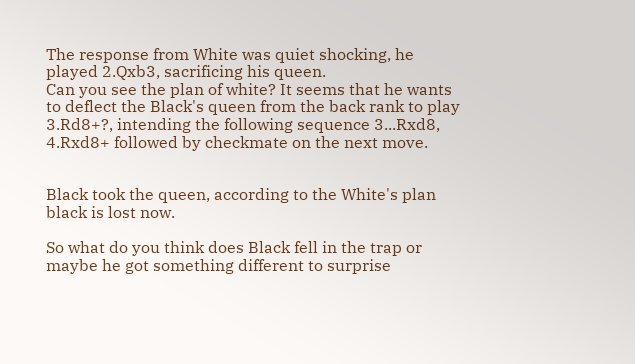The response from White was quiet shocking, he played 2.Qxb3, sacrificing his queen.
Can you see the plan of white? It seems that he wants to deflect the Black's queen from the back rank to play 3.Rd8+?, intending the following sequence 3...Rxd8, 4.Rxd8+ followed by checkmate on the next move.


Black took the queen, according to the White's plan black is lost now.

So what do you think does Black fell in the trap or maybe he got something different to surprise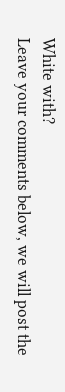White with?
Leave your comments below, we will post the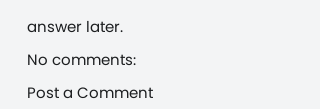answer later.

No comments:

Post a Comment